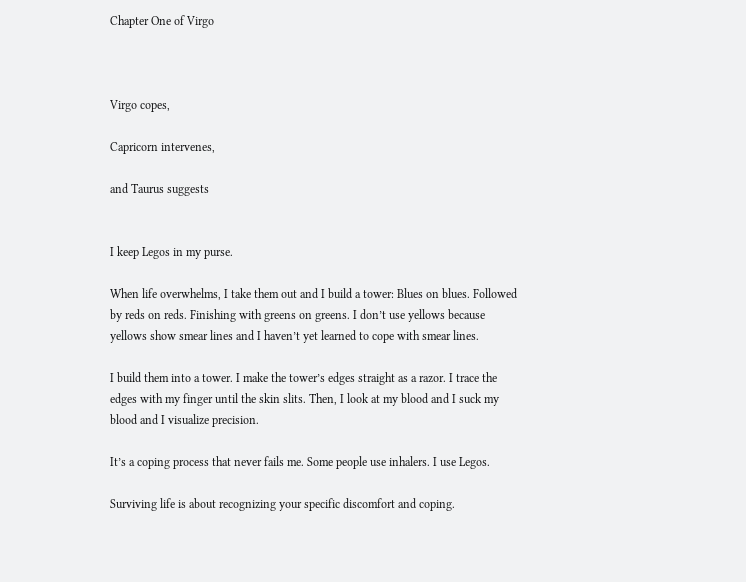Chapter One of Virgo



Virgo copes,

Capricorn intervenes,

and Taurus suggests


I keep Legos in my purse.

When life overwhelms, I take them out and I build a tower: Blues on blues. Followed by reds on reds. Finishing with greens on greens. I don’t use yellows because yellows show smear lines and I haven’t yet learned to cope with smear lines.

I build them into a tower. I make the tower’s edges straight as a razor. I trace the edges with my finger until the skin slits. Then, I look at my blood and I suck my blood and I visualize precision.

It’s a coping process that never fails me. Some people use inhalers. I use Legos.

Surviving life is about recognizing your specific discomfort and coping.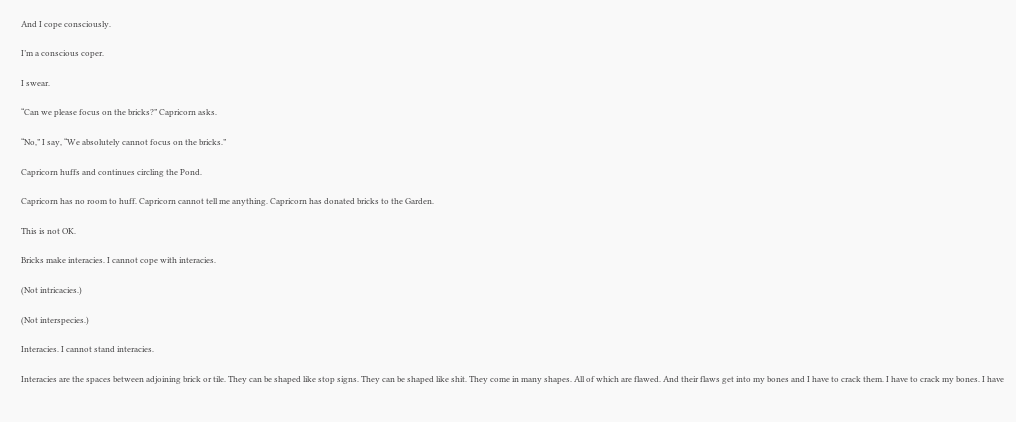And I cope consciously.

I’m a conscious coper.

I swear.

“Can we please focus on the bricks?” Capricorn asks.

“No,” I say, “We absolutely cannot focus on the bricks.”

Capricorn huffs and continues circling the Pond.

Capricorn has no room to huff. Capricorn cannot tell me anything. Capricorn has donated bricks to the Garden.

This is not OK.

Bricks make interacies. I cannot cope with interacies.

(Not intricacies.)

(Not interspecies.)

Interacies. I cannot stand interacies.

Interacies are the spaces between adjoining brick or tile. They can be shaped like stop signs. They can be shaped like shit. They come in many shapes. All of which are flawed. And their flaws get into my bones and I have to crack them. I have to crack my bones. I have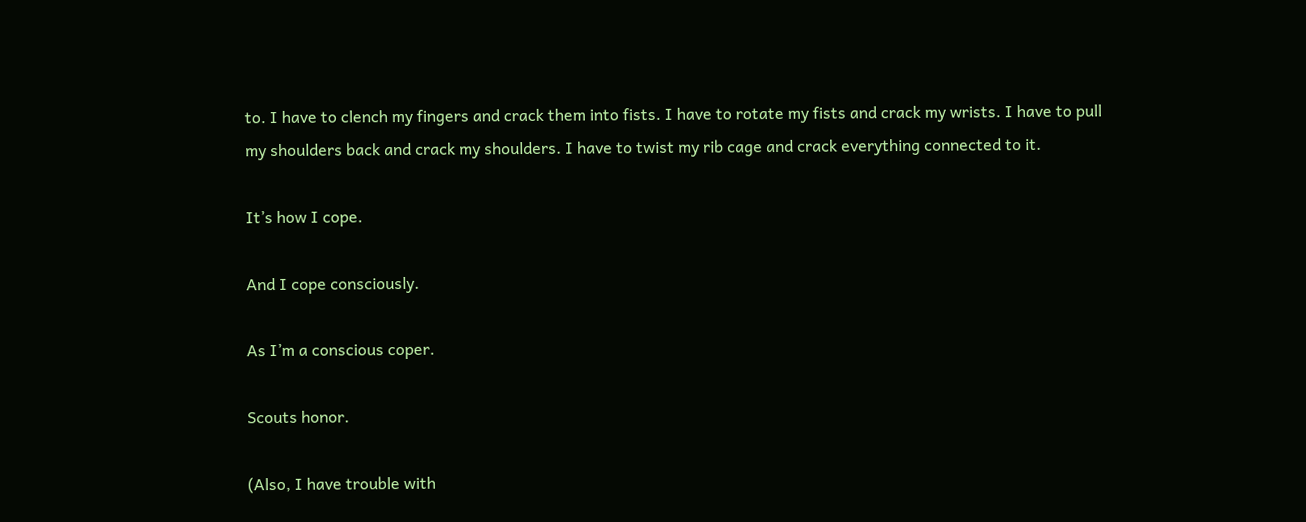to. I have to clench my fingers and crack them into fists. I have to rotate my fists and crack my wrists. I have to pull my shoulders back and crack my shoulders. I have to twist my rib cage and crack everything connected to it.

It’s how I cope.

And I cope consciously.

As I’m a conscious coper.

Scouts honor.

(Also, I have trouble with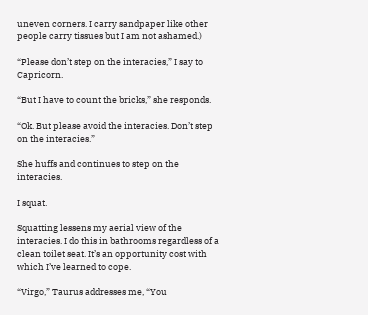uneven corners. I carry sandpaper like other people carry tissues but I am not ashamed.)

“Please don’t step on the interacies,” I say to Capricorn.

“But I have to count the bricks,” she responds.

“Ok. But please avoid the interacies. Don’t step on the interacies.”

She huffs and continues to step on the interacies.

I squat.

Squatting lessens my aerial view of the interacies. I do this in bathrooms regardless of a clean toilet seat. It’s an opportunity cost with which I’ve learned to cope.

“Virgo,” Taurus addresses me, “You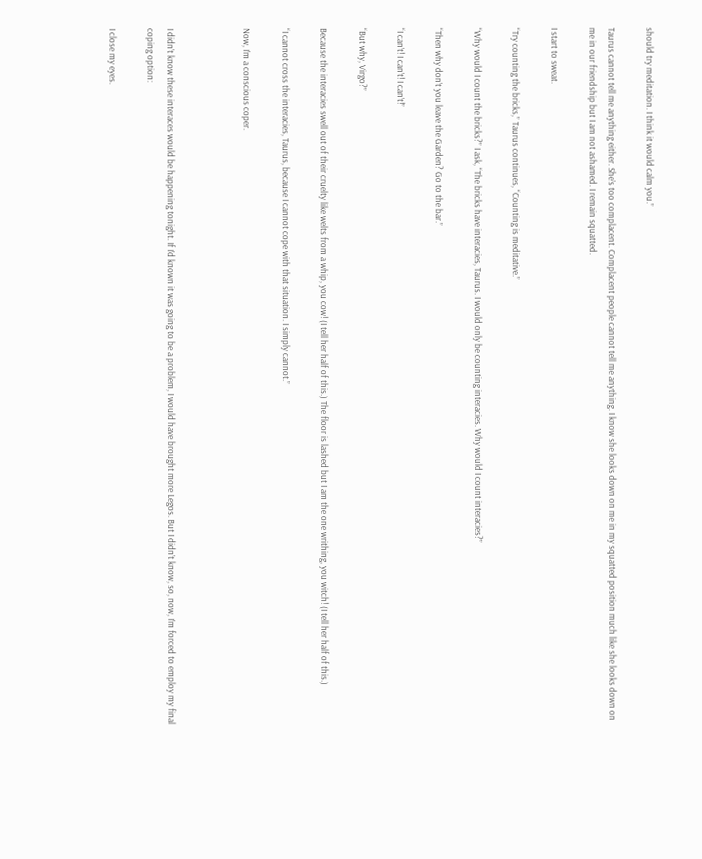should try meditation. I think it would calm you.”

Taurus cannot tell me anything either. She’s too complacent. Complacent people cannot tell me anything. I know she looks down on me in my squatted position much like she looks down on me in our friendship but I am not ashamed. I remain squatted.

I start to sweat.

“Try counting the bricks,” Taurus continues, “Counting is meditative.”

“Why would I count the bricks?” I ask, “The bricks have interacies, Taurus. I would only be counting interacies. Why would I count interacies?”

“Then why don’t you leave the Garden? Go to the bar.”

“I can’t! I can’t! I can’t!”

“But why, Virgo?”

Because the interacies swell out of their cruelty like welts from a whip, you cow! (I tell her half of this.) The floor is lashed but I am the one writhing, you witch! (I tell her half of this.)

“I cannot cross the interacies, Taurus, because I cannot cope with that situation. I simply cannot.”

Now, I’m a conscious coper.



I didn’t know these interaces would be happening tonight. If I’d known it was going to be a problem, I would have brought more Legos. But I didn’t know, so, now, I’m forced to employ my final coping option:

I close my eyes.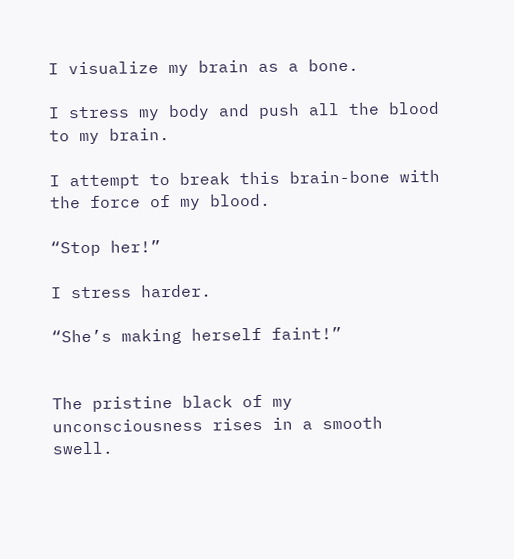I visualize my brain as a bone.

I stress my body and push all the blood to my brain.

I attempt to break this brain-bone with the force of my blood.

“Stop her!”

I stress harder.

“She’s making herself faint!”


The pristine black of my unconsciousness rises in a smooth swell.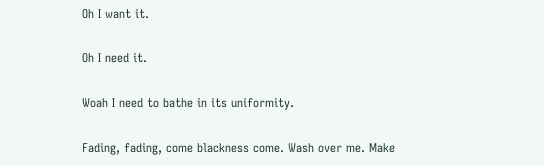Oh I want it.

Oh I need it.

Woah I need to bathe in its uniformity.

Fading, fading, come blackness come. Wash over me. Make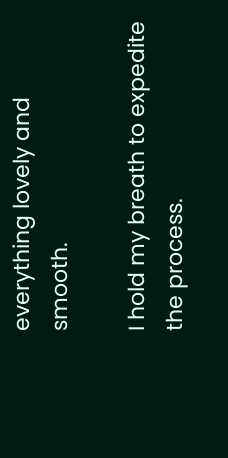everything lovely and smooth.

I hold my breath to expedite the process.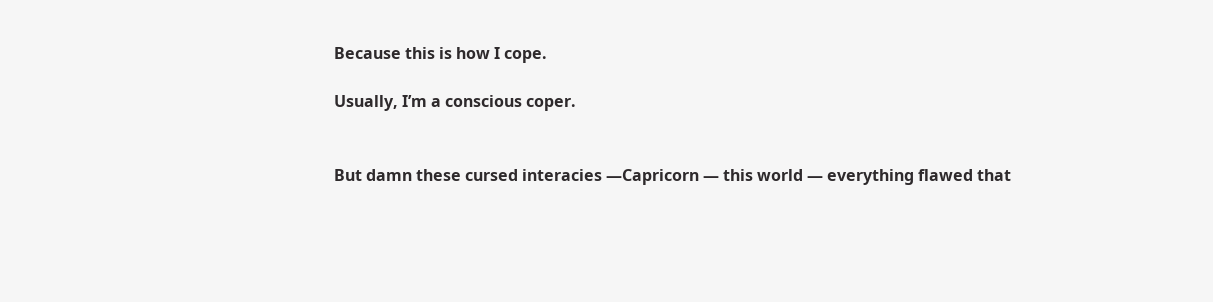Because this is how I cope.

Usually, I’m a conscious coper.


But damn these cursed interacies —Capricorn — this world — everything flawed that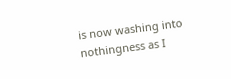is now washing into nothingness as I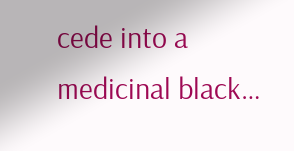cede into a medicinal black…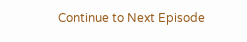Continue to Next Episode